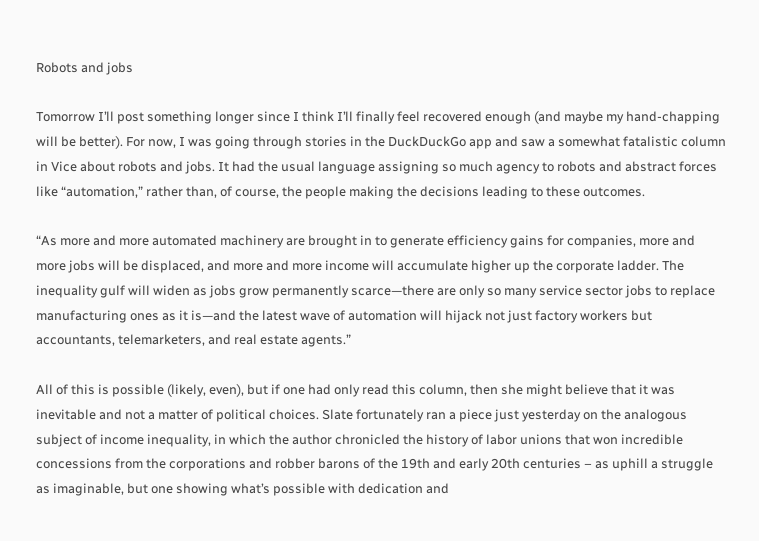Robots and jobs

Tomorrow I’ll post something longer since I think I’ll finally feel recovered enough (and maybe my hand-chapping will be better). For now, I was going through stories in the DuckDuckGo app and saw a somewhat fatalistic column in Vice about robots and jobs. It had the usual language assigning so much agency to robots and abstract forces like “automation,” rather than, of course, the people making the decisions leading to these outcomes.

“As more and more automated machinery are brought in to generate efficiency gains for companies, more and more jobs will be displaced, and more and more income will accumulate higher up the corporate ladder. The inequality gulf will widen as jobs grow permanently scarce—there are only so many service sector jobs to replace manufacturing ones as it is—and the latest wave of automation will hijack not just factory workers but accountants, telemarketers, and real estate agents.”

All of this is possible (likely, even), but if one had only read this column, then she might believe that it was inevitable and not a matter of political choices. Slate fortunately ran a piece just yesterday on the analogous subject of income inequality, in which the author chronicled the history of labor unions that won incredible concessions from the corporations and robber barons of the 19th and early 20th centuries – as uphill a struggle as imaginable, but one showing what’s possible with dedication and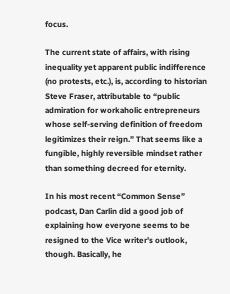focus.

The current state of affairs, with rising inequality yet apparent public indifference (no protests, etc.), is, according to historian Steve Fraser, attributable to “public admiration for workaholic entrepreneurs whose self-serving definition of freedom legitimizes their reign.” That seems like a fungible, highly reversible mindset rather than something decreed for eternity.

In his most recent “Common Sense” podcast, Dan Carlin did a good job of explaining how everyone seems to be resigned to the Vice writer’s outlook, though. Basically, he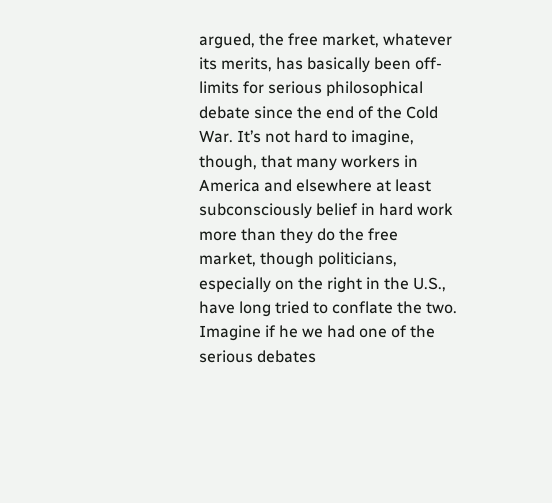argued, the free market, whatever its merits, has basically been off-limits for serious philosophical debate since the end of the Cold War. It’s not hard to imagine, though, that many workers in America and elsewhere at least subconsciously belief in hard work more than they do the free market, though politicians, especially on the right in the U.S., have long tried to conflate the two. Imagine if he we had one of the serious debates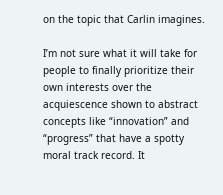on the topic that Carlin imagines.

I’m not sure what it will take for people to finally prioritize their own interests over the acquiescence shown to abstract concepts like “innovation” and “progress” that have a spotty moral track record. It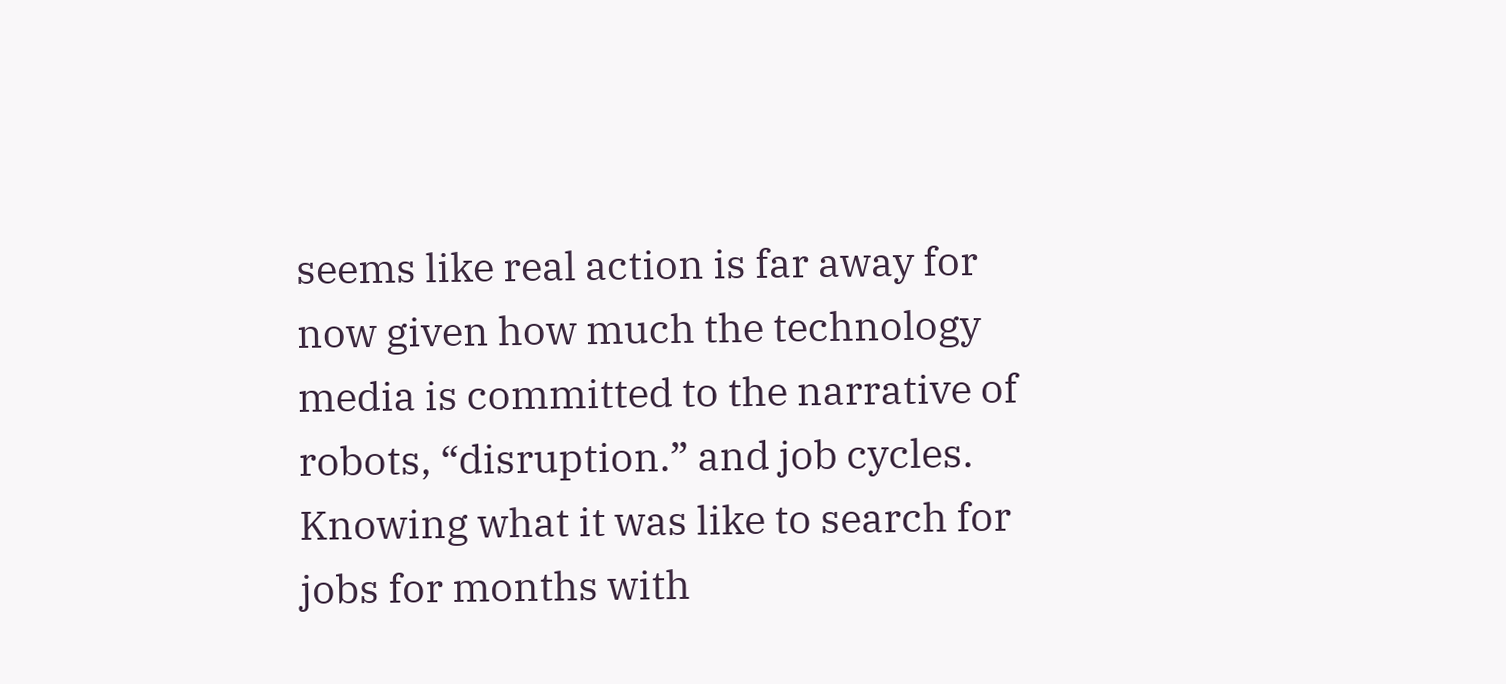seems like real action is far away for now given how much the technology media is committed to the narrative of robots, “disruption.” and job cycles. Knowing what it was like to search for jobs for months with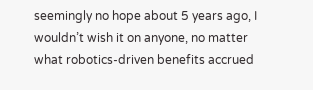seemingly no hope about 5 years ago, I wouldn’t wish it on anyone, no matter what robotics-driven benefits accrued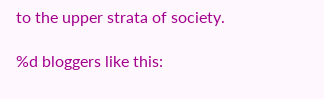to the upper strata of society.

%d bloggers like this: